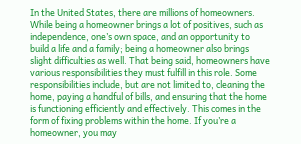In the United States, there are millions of homeowners. While being a homeowner brings a lot of positives, such as independence, one’s own space, and an opportunity to build a life and a family; being a homeowner also brings slight difficulties as well. That being said, homeowners have various responsibilities they must fulfill in this role. Some responsibilities include, but are not limited to, cleaning the home, paying a handful of bills, and ensuring that the home is functioning efficiently and effectively. This comes in the form of fixing problems within the home. If you’re a homeowner, you may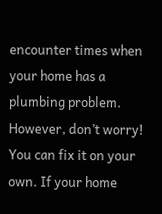encounter times when your home has a plumbing problem. However, don’t worry! You can fix it on your own. If your home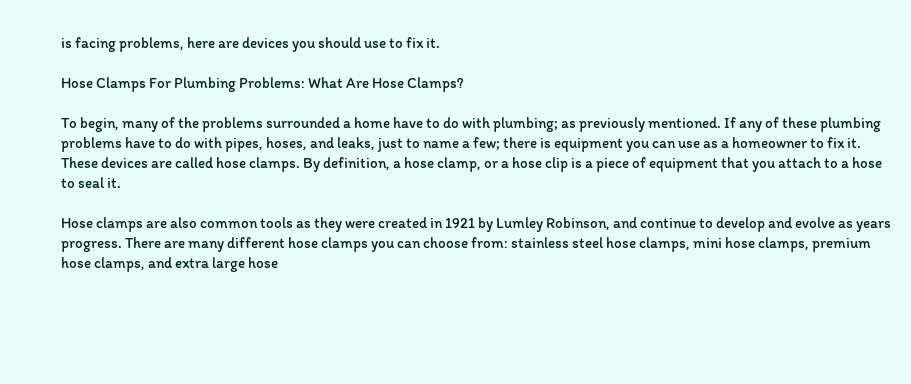is facing problems, here are devices you should use to fix it.

Hose Clamps For Plumbing Problems: What Are Hose Clamps?

To begin, many of the problems surrounded a home have to do with plumbing; as previously mentioned. If any of these plumbing problems have to do with pipes, hoses, and leaks, just to name a few; there is equipment you can use as a homeowner to fix it. These devices are called hose clamps. By definition, a hose clamp, or a hose clip is a piece of equipment that you attach to a hose to seal it.

Hose clamps are also common tools as they were created in 1921 by Lumley Robinson, and continue to develop and evolve as years progress. There are many different hose clamps you can choose from: stainless steel hose clamps, mini hose clamps, premium hose clamps, and extra large hose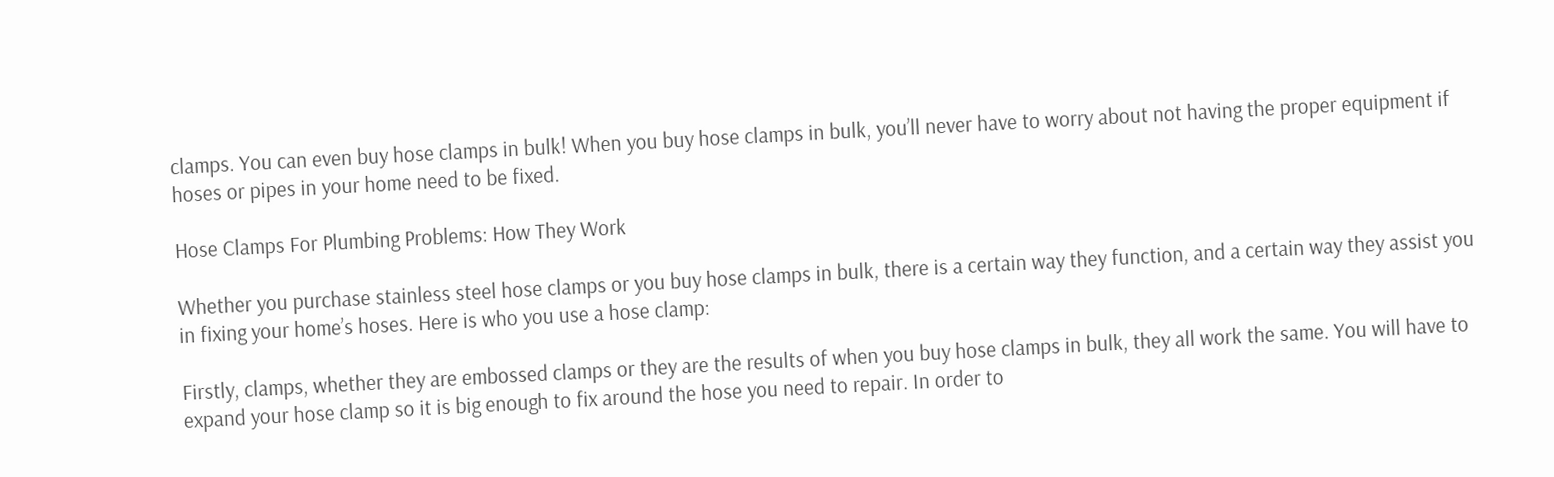clamps. You can even buy hose clamps in bulk! When you buy hose clamps in bulk, you’ll never have to worry about not having the proper equipment if hoses or pipes in your home need to be fixed.

Hose Clamps For Plumbing Problems: How They Work

Whether you purchase stainless steel hose clamps or you buy hose clamps in bulk, there is a certain way they function, and a certain way they assist you in fixing your home’s hoses. Here is who you use a hose clamp:

Firstly, clamps, whether they are embossed clamps or they are the results of when you buy hose clamps in bulk, they all work the same. You will have to expand your hose clamp so it is big enough to fix around the hose you need to repair. In order to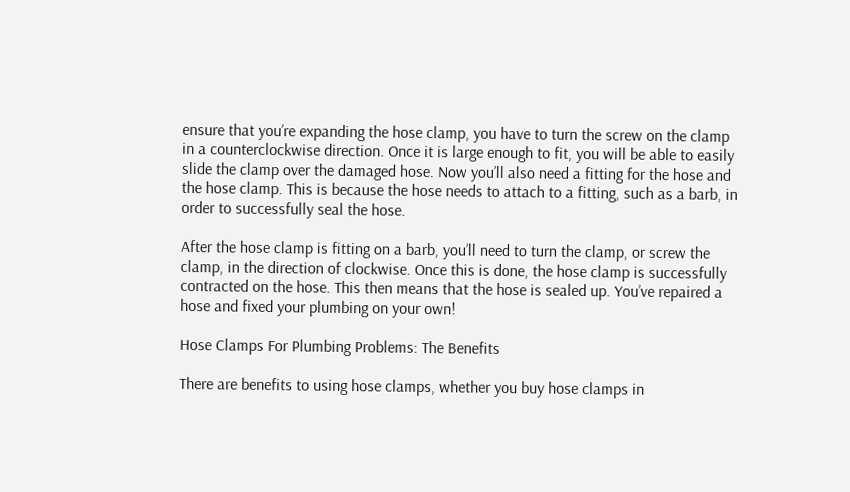ensure that you’re expanding the hose clamp, you have to turn the screw on the clamp in a counterclockwise direction. Once it is large enough to fit, you will be able to easily slide the clamp over the damaged hose. Now you’ll also need a fitting for the hose and the hose clamp. This is because the hose needs to attach to a fitting, such as a barb, in order to successfully seal the hose.

After the hose clamp is fitting on a barb, you’ll need to turn the clamp, or screw the clamp, in the direction of clockwise. Once this is done, the hose clamp is successfully contracted on the hose. This then means that the hose is sealed up. You’ve repaired a hose and fixed your plumbing on your own!

Hose Clamps For Plumbing Problems: The Benefits

There are benefits to using hose clamps, whether you buy hose clamps in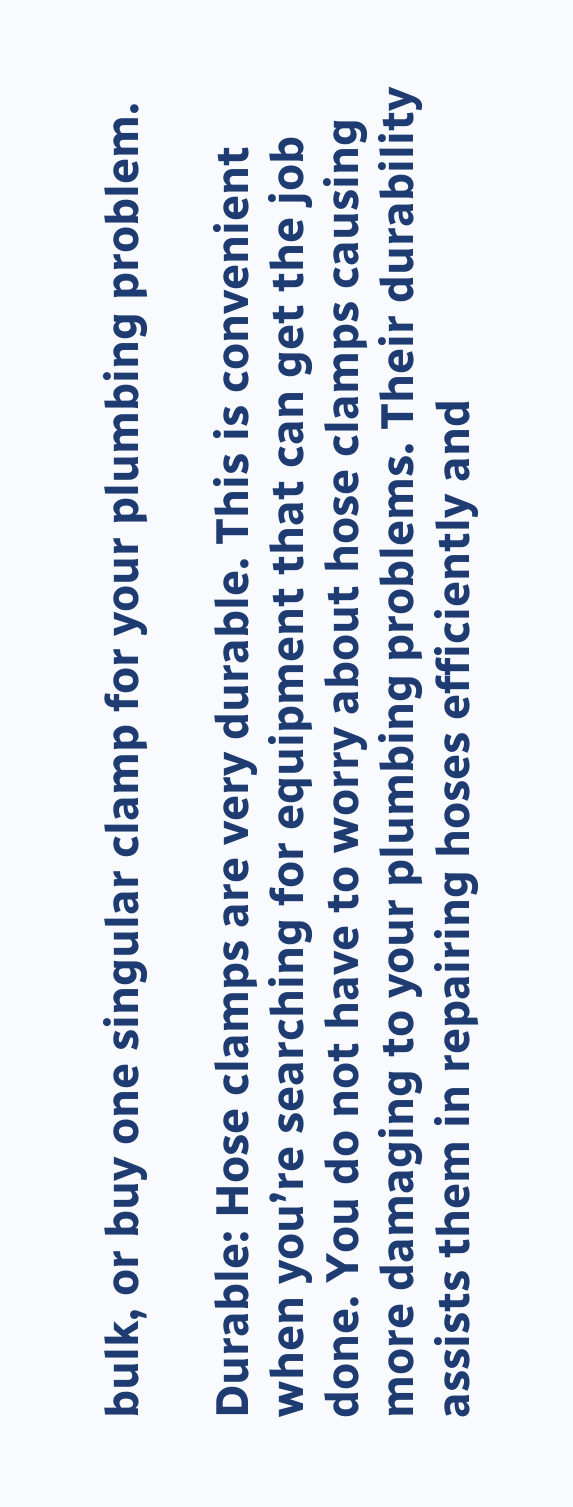bulk, or buy one singular clamp for your plumbing problem.

Durable: Hose clamps are very durable. This is convenient when you’re searching for equipment that can get the job done. You do not have to worry about hose clamps causing more damaging to your plumbing problems. Their durability assists them in repairing hoses efficiently and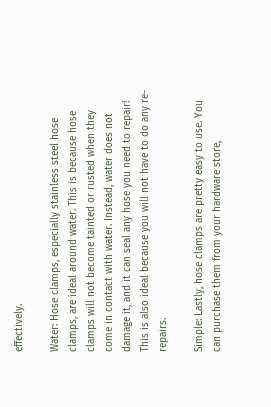effectively.

Water: Hose clamps, especially stainless steel hose clamps, are ideal around water. This is because hose clamps will not become tainted or rusted when they come in contact with water. Instead, water does not damage it, and it can seal any hose you need to repair! This is also ideal because you will not have to do any re-repairs.

Simple: Lastly, hose clamps are pretty easy to use. You can purchase them from your hardware store,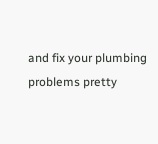and fix your plumbing problems pretty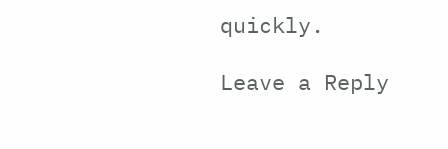quickly.

Leave a Reply